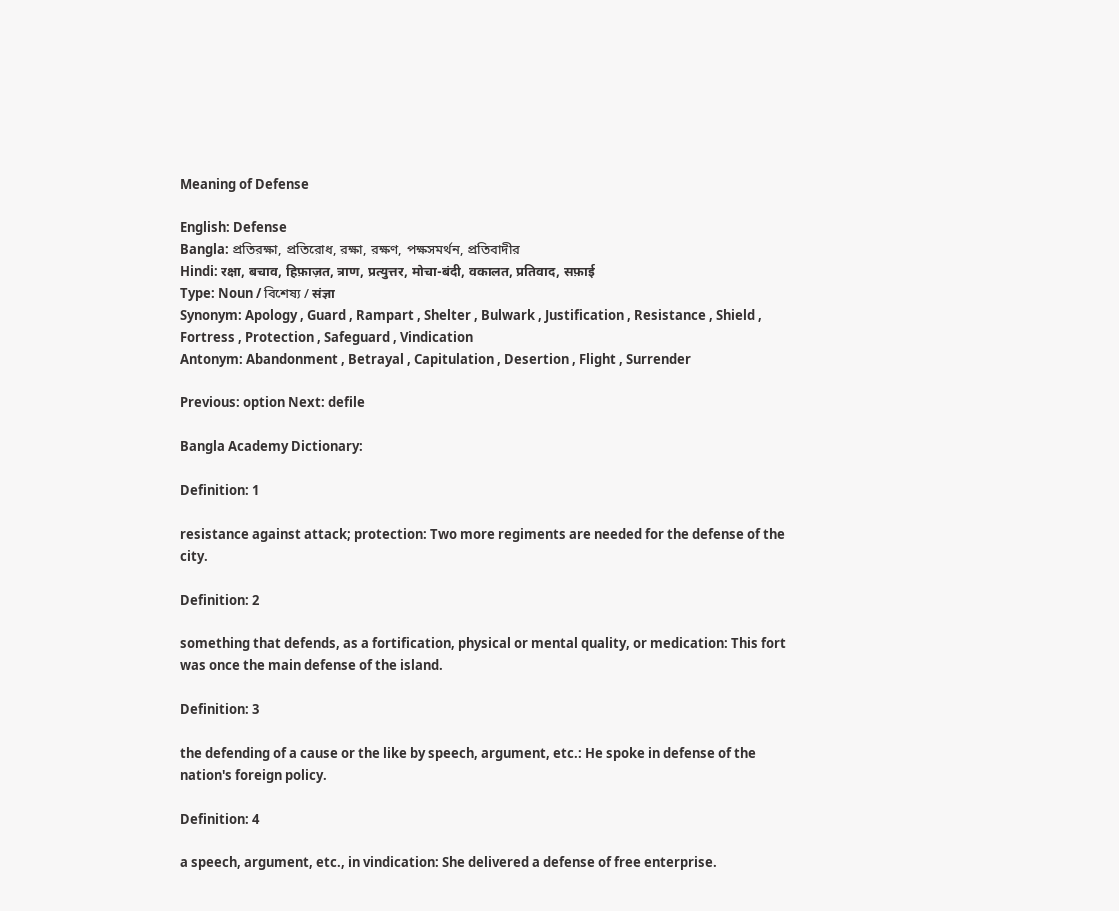Meaning of Defense

English: Defense
Bangla: প্রতিরক্ষা, প্রতিরোধ, রক্ষা, রক্ষণ, পক্ষসমর্থন, প্রতিবাদীর
Hindi: रक्षा, बचाव, हिफ़ाज़त, त्राण, प्रत्युत्तर, मोचा-बंदी, वकालत, प्रतिवाद, सफ़ाई
Type: Noun / বিশেষ্য / संज्ञा
Synonym: Apology , Guard , Rampart , Shelter , Bulwark , Justification , Resistance , Shield , Fortress , Protection , Safeguard , Vindication
Antonym: Abandonment , Betrayal , Capitulation , Desertion , Flight , Surrender

Previous: option Next: defile

Bangla Academy Dictionary:

Definition: 1

resistance against attack; protection: Two more regiments are needed for the defense of the city.

Definition: 2

something that defends, as a fortification, physical or mental quality, or medication: This fort was once the main defense of the island.

Definition: 3

the defending of a cause or the like by speech, argument, etc.: He spoke in defense of the nation's foreign policy.

Definition: 4

a speech, argument, etc., in vindication: She delivered a defense of free enterprise.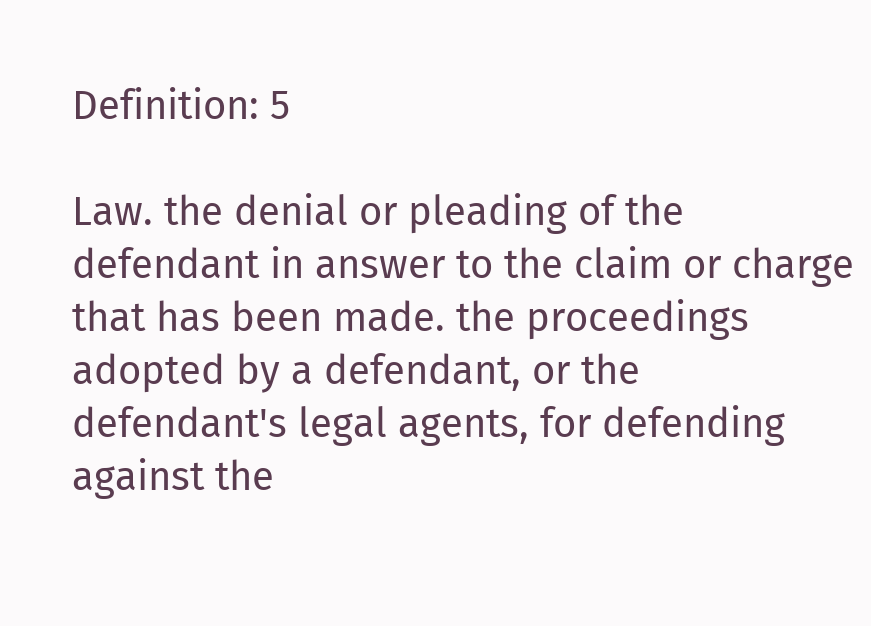Definition: 5

Law. the denial or pleading of the defendant in answer to the claim or charge that has been made. the proceedings adopted by a defendant, or the defendant's legal agents, for defending against the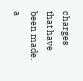charges that have been made. a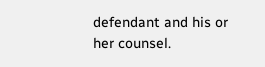defendant and his or her counsel.